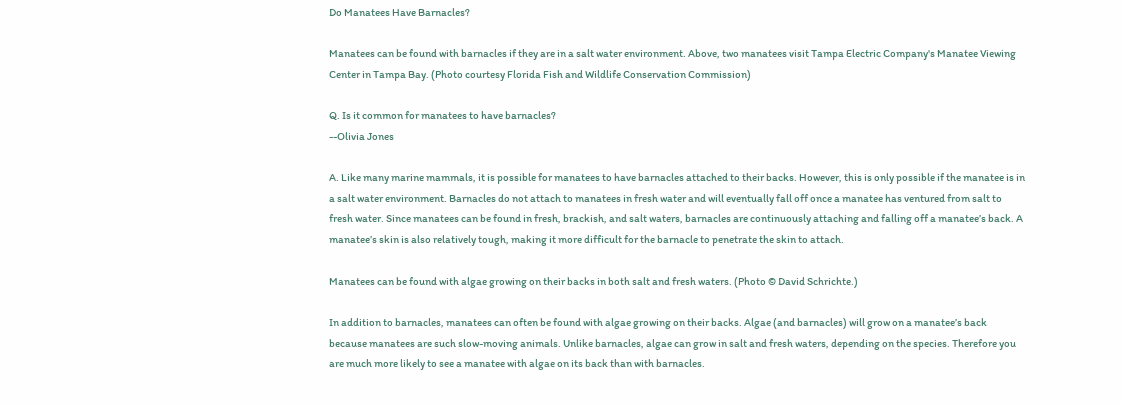Do Manatees Have Barnacles?

Manatees can be found with barnacles if they are in a salt water environment. Above, two manatees visit Tampa Electric Company's Manatee Viewing Center in Tampa Bay. (Photo courtesy Florida Fish and Wildlife Conservation Commission)

Q. Is it common for manatees to have barnacles?
--Olivia Jones

A. Like many marine mammals, it is possible for manatees to have barnacles attached to their backs. However, this is only possible if the manatee is in a salt water environment. Barnacles do not attach to manatees in fresh water and will eventually fall off once a manatee has ventured from salt to fresh water. Since manatees can be found in fresh, brackish, and salt waters, barnacles are continuously attaching and falling off a manatee’s back. A manatee’s skin is also relatively tough, making it more difficult for the barnacle to penetrate the skin to attach.

Manatees can be found with algae growing on their backs in both salt and fresh waters. (Photo © David Schrichte.)

In addition to barnacles, manatees can often be found with algae growing on their backs. Algae (and barnacles) will grow on a manatee’s back because manatees are such slow-moving animals. Unlike barnacles, algae can grow in salt and fresh waters, depending on the species. Therefore you are much more likely to see a manatee with algae on its back than with barnacles.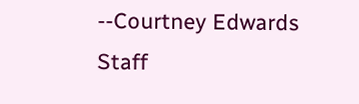--Courtney Edwards
Staff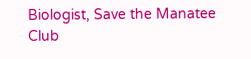Biologist, Save the Manatee Club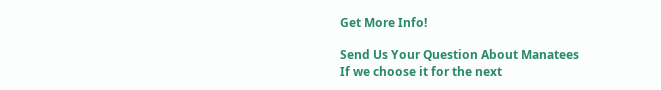Get More Info!

Send Us Your Question About Manatees
If we choose it for the next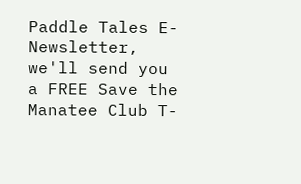Paddle Tales E-Newsletter, we'll send you a FREE Save the Manatee Club T-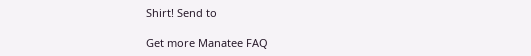Shirt! Send to

Get more Manatee FAQ